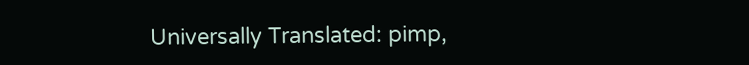Universally Translated: pimp,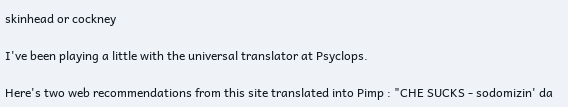skinhead or cockney

I've been playing a little with the universal translator at Psyclops.

Here's two web recommendations from this site translated into Pimp : "CHE SUCKS - sodomizin' da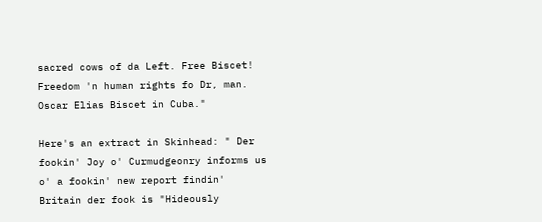sacred cows of da Left. Free Biscet! Freedom 'n human rights fo Dr, man. Oscar Elias Biscet in Cuba."

Here's an extract in Skinhead: " Der fookin' Joy o' Curmudgeonry informs us o' a fookin' new report findin' Britain der fook is "Hideously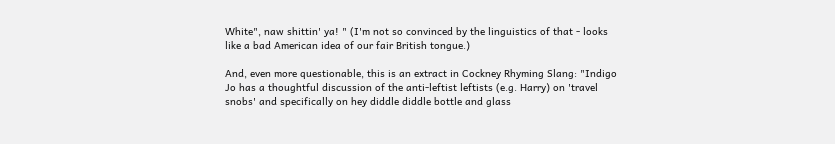White", naw shittin' ya! " (I'm not so convinced by the linguistics of that - looks like a bad American idea of our fair British tongue.)

And, even more questionable, this is an extract in Cockney Rhyming Slang: "Indigo Jo has a thoughtful discussion of the anti-leftist leftists (e.g. Harry) on 'travel snobs' and specifically on hey diddle diddle bottle and glass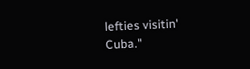lefties visitin' Cuba."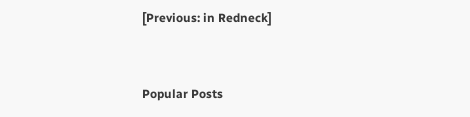[Previous: in Redneck]


Popular Posts